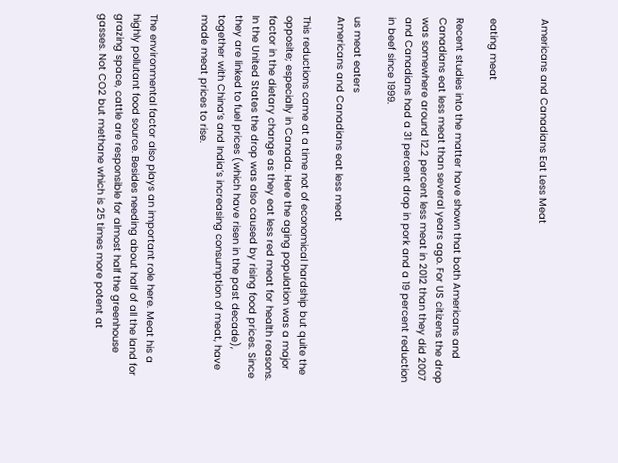Americans and Canadians Eat Less Meat


eating meat

Recent studies into the matter have shown that both Americans and Canadians eat less meat than several years ago. For US citizens the drop was somewhere around 12.2 percent less meat in 2012 than they did 2007 and Canadians had a 31 percent drop in pork and a 19 percent reduction in beef since 1999.

us meat eaters
Americans and Canadians eat less meat

This reductions came at a time not of economical hardship but quite the opposite; especially in Canada. Here the aging population was a major factor in the dietary change as they eat less red meat for health reasons. In the United States the drop was also caused by rising food prices. Since they are linked to fuel prices (which have risen in the past decade), together with China’s and India’s increasing consumption of meat, have made meat prices to rise.


The environmental factor also plays an important role here. Meat his a highly pollutant food source. Besides needing about half of all the land for grazing space, cattle are responsible for almost half the greenhouse gasses. Not CO2 but methane which is 25 times more potent at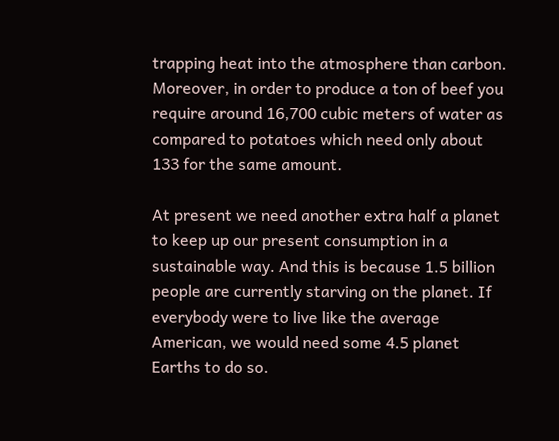trapping heat into the atmosphere than carbon. Moreover, in order to produce a ton of beef you require around 16,700 cubic meters of water as compared to potatoes which need only about 133 for the same amount.

At present we need another extra half a planet to keep up our present consumption in a sustainable way. And this is because 1.5 billion people are currently starving on the planet. If everybody were to live like the average American, we would need some 4.5 planet Earths to do so.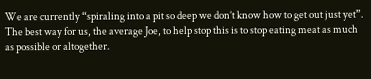We are currently “spiraling into a pit so deep we don’t know how to get out just yet”. The best way for us, the average Joe, to help stop this is to stop eating meat as much as possible or altogether.